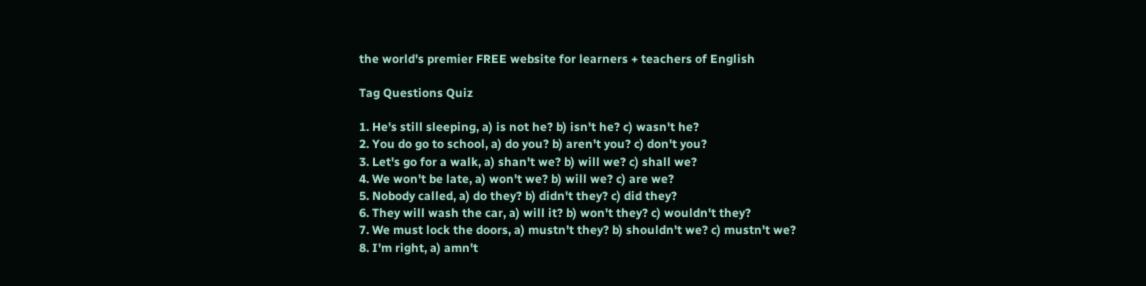the world's premier FREE website for learners + teachers of English

Tag Questions Quiz

1. He's still sleeping, a) is not he? b) isn't he? c) wasn't he?
2. You do go to school, a) do you? b) aren't you? c) don't you?
3. Let's go for a walk, a) shan't we? b) will we? c) shall we?
4. We won't be late, a) won't we? b) will we? c) are we?
5. Nobody called, a) do they? b) didn't they? c) did they?
6. They will wash the car, a) will it? b) won't they? c) wouldn't they?
7. We must lock the doors, a) mustn't they? b) shouldn't we? c) mustn't we?
8. I'm right, a) amn't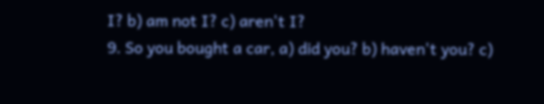I? b) am not I? c) aren't I?
9. So you bought a car, a) did you? b) haven't you? c)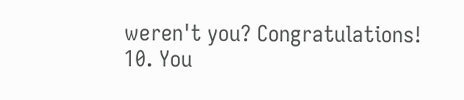weren't you? Congratulations!
10. You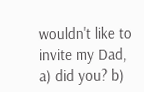wouldn't like to invite my Dad, a) did you? b)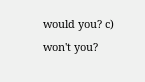would you? c) won't you?